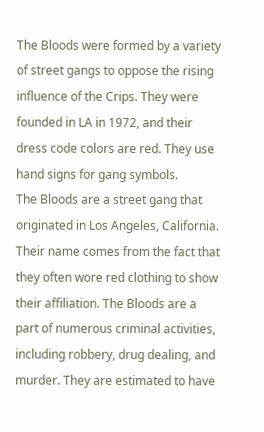The Bloods were formed by a variety of street gangs to oppose the rising influence of the Crips. They were founded in LA in 1972, and their dress code colors are red. They use hand signs for gang symbols.
The Bloods are a street gang that originated in Los Angeles, California. Their name comes from the fact that they often wore red clothing to show their affiliation. The Bloods are a part of numerous criminal activities, including robbery, drug dealing, and murder. They are estimated to have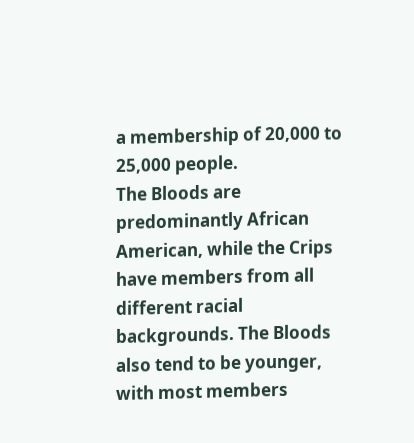a membership of 20,000 to 25,000 people.
The Bloods are predominantly African American, while the Crips have members from all different racial backgrounds. The Bloods also tend to be younger, with most members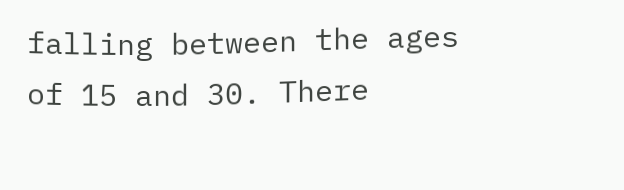falling between the ages of 15 and 30. There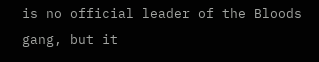is no official leader of the Bloods gang, but it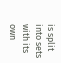is split into sets with its own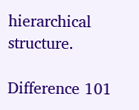hierarchical structure.

Difference 101